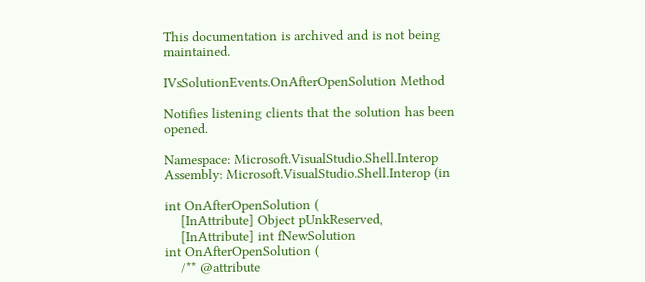This documentation is archived and is not being maintained.

IVsSolutionEvents.OnAfterOpenSolution Method

Notifies listening clients that the solution has been opened.

Namespace: Microsoft.VisualStudio.Shell.Interop
Assembly: Microsoft.VisualStudio.Shell.Interop (in

int OnAfterOpenSolution (
    [InAttribute] Object pUnkReserved,
    [InAttribute] int fNewSolution
int OnAfterOpenSolution (
    /** @attribute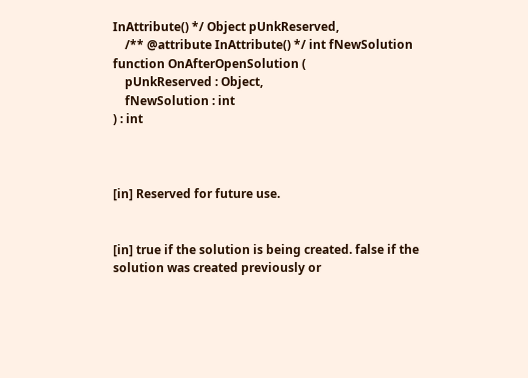InAttribute() */ Object pUnkReserved,
    /** @attribute InAttribute() */ int fNewSolution
function OnAfterOpenSolution (
    pUnkReserved : Object,
    fNewSolution : int
) : int



[in] Reserved for future use.


[in] true if the solution is being created. false if the solution was created previously or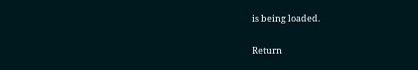is being loaded.

Return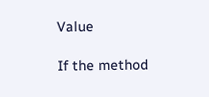Value

If the method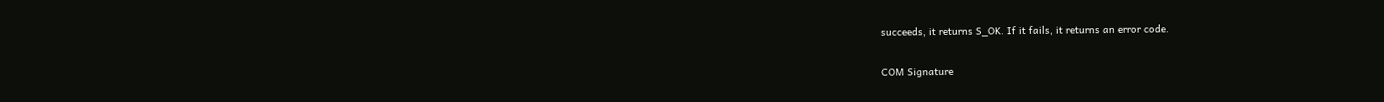succeeds, it returns S_OK. If it fails, it returns an error code.

COM Signature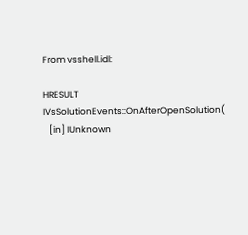From vsshell.idl:

HRESULT IVsSolutionEvents::OnAfterOpenSolution(
   [in] IUnknown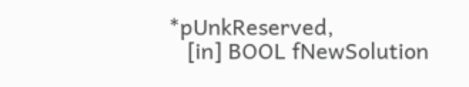*pUnkReserved,
   [in] BOOL fNewSolution